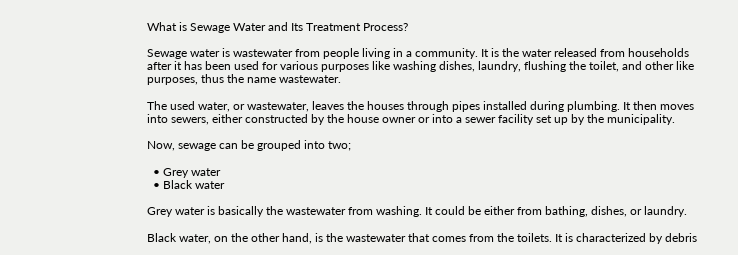What is Sewage Water and Its Treatment Process?

Sewage water is wastewater from people living in a community. It is the water released from households after it has been used for various purposes like washing dishes, laundry, flushing the toilet, and other like purposes, thus the name wastewater.

The used water, or wastewater, leaves the houses through pipes installed during plumbing. It then moves into sewers, either constructed by the house owner or into a sewer facility set up by the municipality.

Now, sewage can be grouped into two;

  • Grey water
  • Black water

Grey water is basically the wastewater from washing. It could be either from bathing, dishes, or laundry.

Black water, on the other hand, is the wastewater that comes from the toilets. It is characterized by debris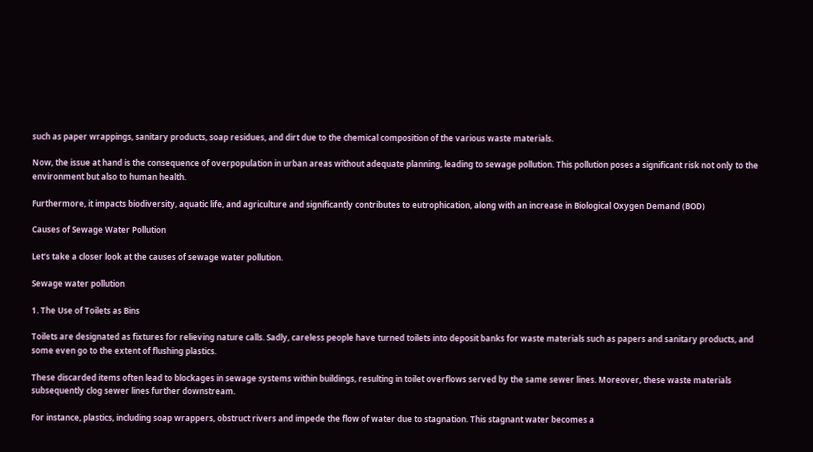such as paper wrappings, sanitary products, soap residues, and dirt due to the chemical composition of the various waste materials.

Now, the issue at hand is the consequence of overpopulation in urban areas without adequate planning, leading to sewage pollution. This pollution poses a significant risk not only to the environment but also to human health.

Furthermore, it impacts biodiversity, aquatic life, and agriculture and significantly contributes to eutrophication, along with an increase in Biological Oxygen Demand (BOD)

Causes of Sewage Water Pollution

Let’s take a closer look at the causes of sewage water pollution.

Sewage water pollution

1. The Use of Toilets as Bins

Toilets are designated as fixtures for relieving nature calls. Sadly, careless people have turned toilets into deposit banks for waste materials such as papers and sanitary products, and some even go to the extent of flushing plastics.

These discarded items often lead to blockages in sewage systems within buildings, resulting in toilet overflows served by the same sewer lines. Moreover, these waste materials subsequently clog sewer lines further downstream.

For instance, plastics, including soap wrappers, obstruct rivers and impede the flow of water due to stagnation. This stagnant water becomes a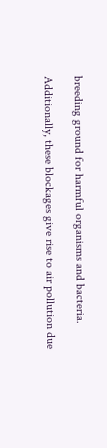breeding ground for harmful organisms and bacteria.

Additionally, these blockages give rise to air pollution due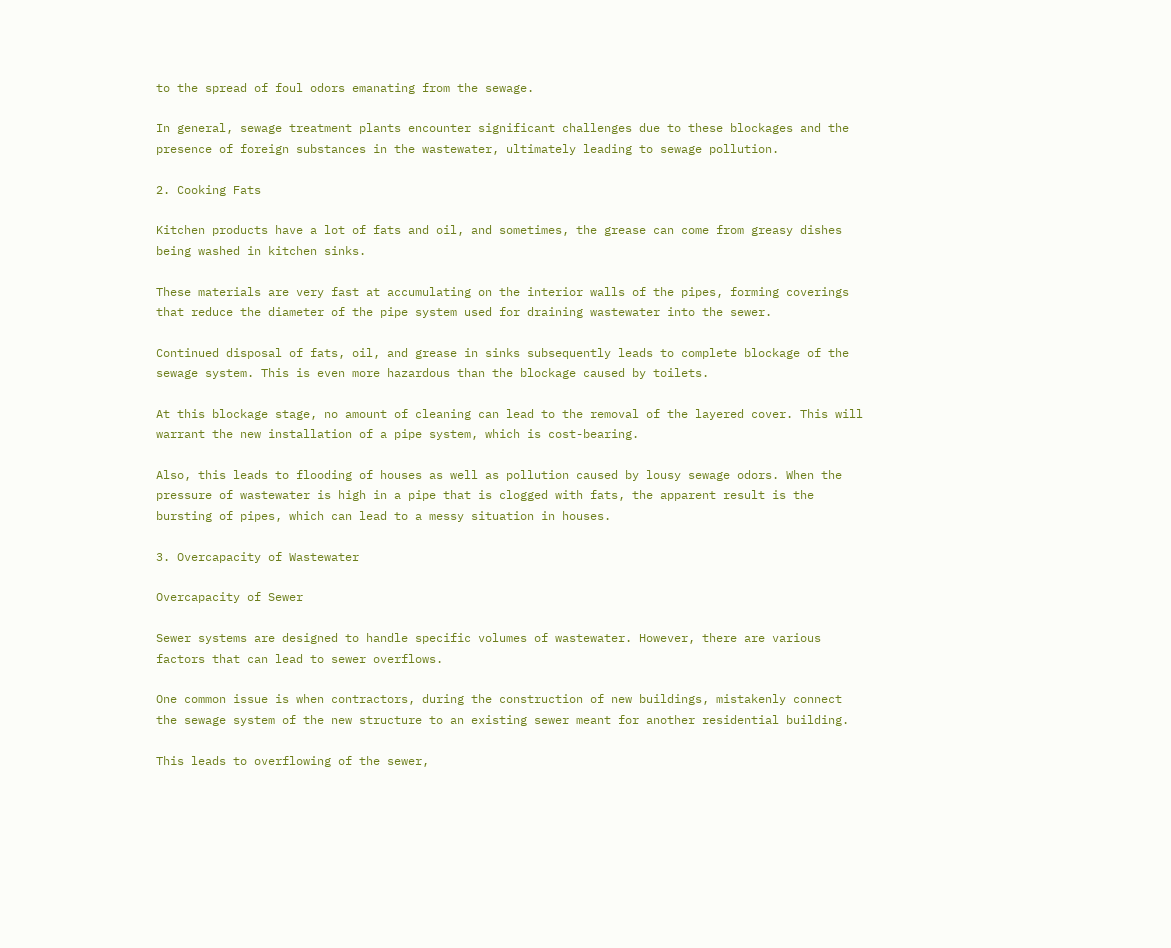to the spread of foul odors emanating from the sewage.

In general, sewage treatment plants encounter significant challenges due to these blockages and the presence of foreign substances in the wastewater, ultimately leading to sewage pollution.

2. Cooking Fats

Kitchen products have a lot of fats and oil, and sometimes, the grease can come from greasy dishes being washed in kitchen sinks.

These materials are very fast at accumulating on the interior walls of the pipes, forming coverings that reduce the diameter of the pipe system used for draining wastewater into the sewer.

Continued disposal of fats, oil, and grease in sinks subsequently leads to complete blockage of the sewage system. This is even more hazardous than the blockage caused by toilets.

At this blockage stage, no amount of cleaning can lead to the removal of the layered cover. This will warrant the new installation of a pipe system, which is cost-bearing.

Also, this leads to flooding of houses as well as pollution caused by lousy sewage odors. When the pressure of wastewater is high in a pipe that is clogged with fats, the apparent result is the bursting of pipes, which can lead to a messy situation in houses.

3. Overcapacity of Wastewater

Overcapacity of Sewer

Sewer systems are designed to handle specific volumes of wastewater. However, there are various factors that can lead to sewer overflows.

One common issue is when contractors, during the construction of new buildings, mistakenly connect the sewage system of the new structure to an existing sewer meant for another residential building.

This leads to overflowing of the sewer,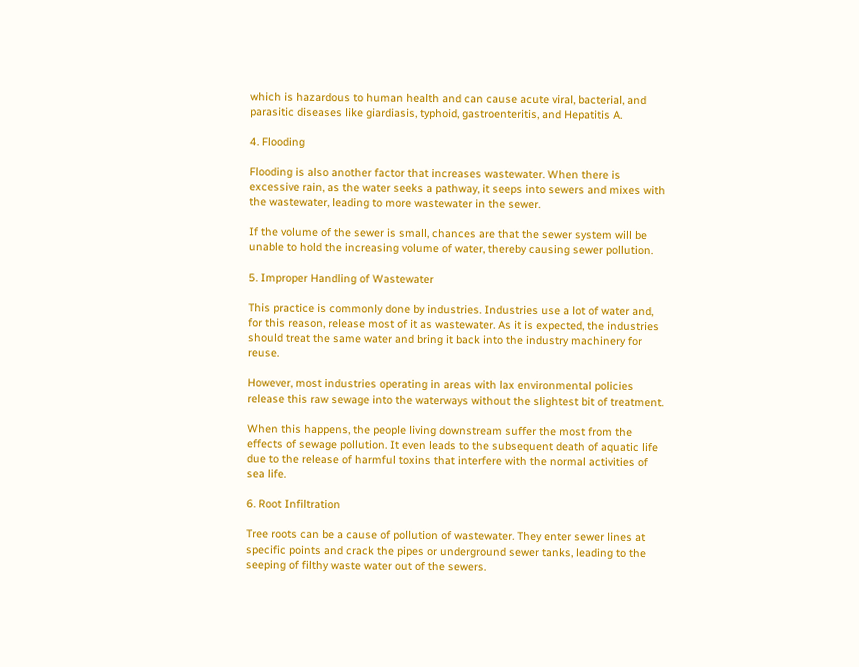which is hazardous to human health and can cause acute viral, bacterial, and parasitic diseases like giardiasis, typhoid, gastroenteritis, and Hepatitis A.

4. Flooding

Flooding is also another factor that increases wastewater. When there is excessive rain, as the water seeks a pathway, it seeps into sewers and mixes with the wastewater, leading to more wastewater in the sewer.

If the volume of the sewer is small, chances are that the sewer system will be unable to hold the increasing volume of water, thereby causing sewer pollution.

5. Improper Handling of Wastewater

This practice is commonly done by industries. Industries use a lot of water and, for this reason, release most of it as wastewater. As it is expected, the industries should treat the same water and bring it back into the industry machinery for reuse.

However, most industries operating in areas with lax environmental policies release this raw sewage into the waterways without the slightest bit of treatment.

When this happens, the people living downstream suffer the most from the effects of sewage pollution. It even leads to the subsequent death of aquatic life due to the release of harmful toxins that interfere with the normal activities of sea life.

6. Root Infiltration

Tree roots can be a cause of pollution of wastewater. They enter sewer lines at specific points and crack the pipes or underground sewer tanks, leading to the seeping of filthy waste water out of the sewers.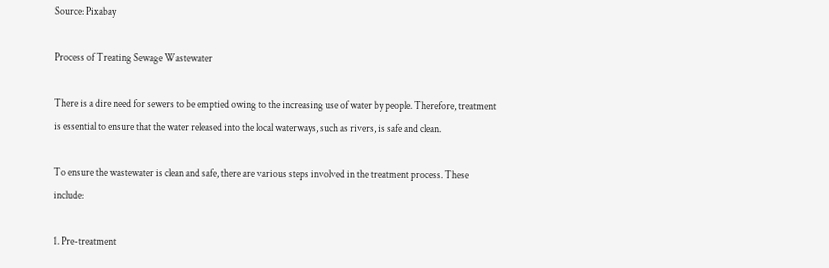Source: Pixabay

Process of Treating Sewage Wastewater

There is a dire need for sewers to be emptied owing to the increasing use of water by people. Therefore, treatment is essential to ensure that the water released into the local waterways, such as rivers, is safe and clean.

To ensure the wastewater is clean and safe, there are various steps involved in the treatment process. These include:

1. Pre-treatment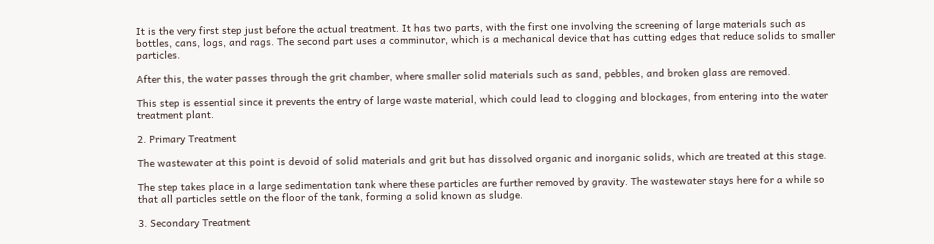It is the very first step just before the actual treatment. It has two parts, with the first one involving the screening of large materials such as bottles, cans, logs, and rags. The second part uses a comminutor, which is a mechanical device that has cutting edges that reduce solids to smaller particles.

After this, the water passes through the grit chamber, where smaller solid materials such as sand, pebbles, and broken glass are removed.

This step is essential since it prevents the entry of large waste material, which could lead to clogging and blockages, from entering into the water treatment plant.

2. Primary Treatment

The wastewater at this point is devoid of solid materials and grit but has dissolved organic and inorganic solids, which are treated at this stage.

The step takes place in a large sedimentation tank where these particles are further removed by gravity. The wastewater stays here for a while so that all particles settle on the floor of the tank, forming a solid known as sludge.

3. Secondary Treatment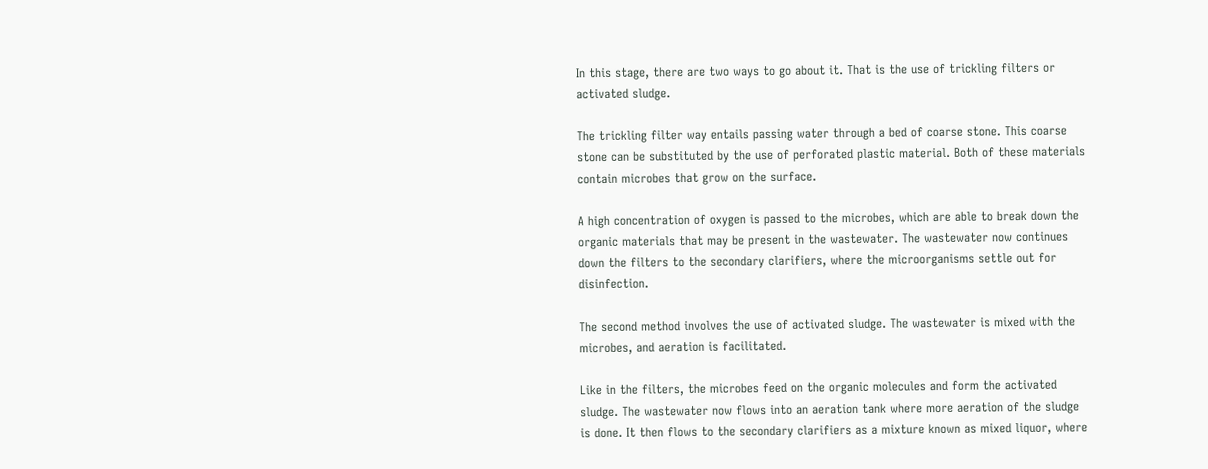In this stage, there are two ways to go about it. That is the use of trickling filters or activated sludge.

The trickling filter way entails passing water through a bed of coarse stone. This coarse stone can be substituted by the use of perforated plastic material. Both of these materials contain microbes that grow on the surface.

A high concentration of oxygen is passed to the microbes, which are able to break down the organic materials that may be present in the wastewater. The wastewater now continues down the filters to the secondary clarifiers, where the microorganisms settle out for disinfection.

The second method involves the use of activated sludge. The wastewater is mixed with the microbes, and aeration is facilitated.

Like in the filters, the microbes feed on the organic molecules and form the activated sludge. The wastewater now flows into an aeration tank where more aeration of the sludge is done. It then flows to the secondary clarifiers as a mixture known as mixed liquor, where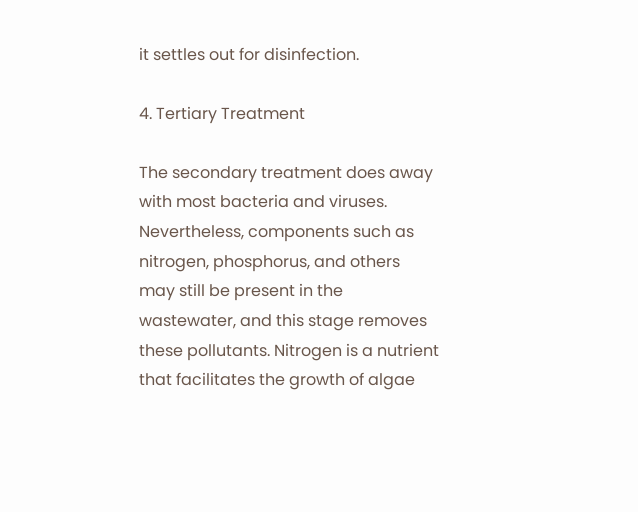it settles out for disinfection.

4. Tertiary Treatment

The secondary treatment does away with most bacteria and viruses. Nevertheless, components such as nitrogen, phosphorus, and others may still be present in the wastewater, and this stage removes these pollutants. Nitrogen is a nutrient that facilitates the growth of algae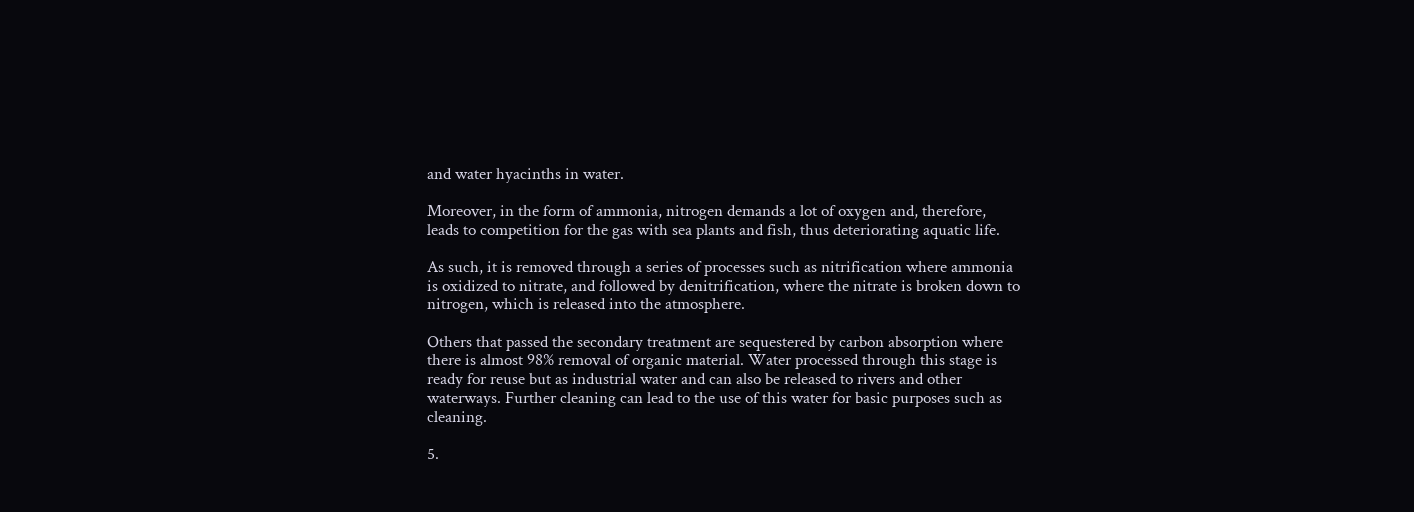and water hyacinths in water.

Moreover, in the form of ammonia, nitrogen demands a lot of oxygen and, therefore, leads to competition for the gas with sea plants and fish, thus deteriorating aquatic life.

As such, it is removed through a series of processes such as nitrification where ammonia is oxidized to nitrate, and followed by denitrification, where the nitrate is broken down to nitrogen, which is released into the atmosphere.

Others that passed the secondary treatment are sequestered by carbon absorption where there is almost 98% removal of organic material. Water processed through this stage is ready for reuse but as industrial water and can also be released to rivers and other waterways. Further cleaning can lead to the use of this water for basic purposes such as cleaning.

5.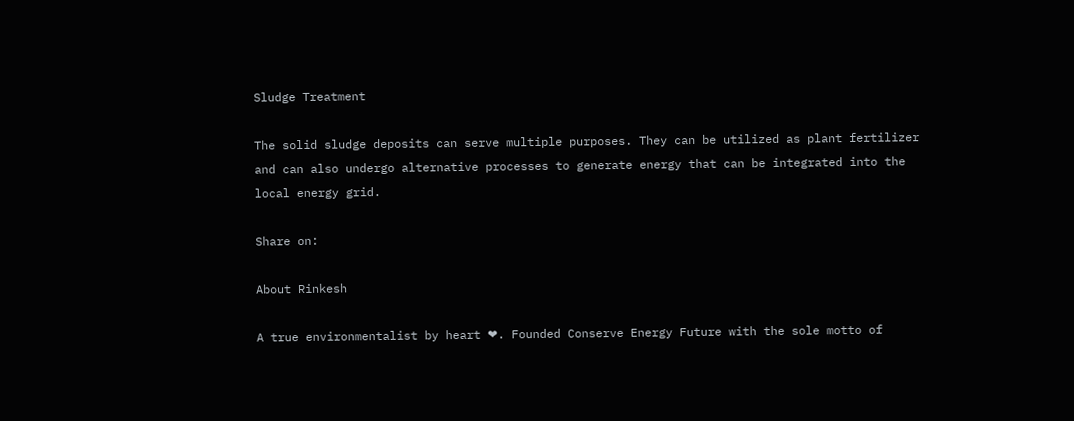Sludge Treatment

The solid sludge deposits can serve multiple purposes. They can be utilized as plant fertilizer and can also undergo alternative processes to generate energy that can be integrated into the local energy grid.

Share on:

About Rinkesh

A true environmentalist by heart ❤. Founded Conserve Energy Future with the sole motto of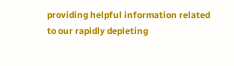providing helpful information related to our rapidly depleting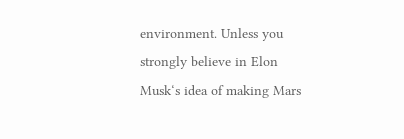environment. Unless you strongly believe in Elon Musk‘s idea of making Mars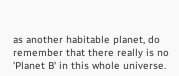as another habitable planet, do remember that there really is no 'Planet B' in this whole universe.